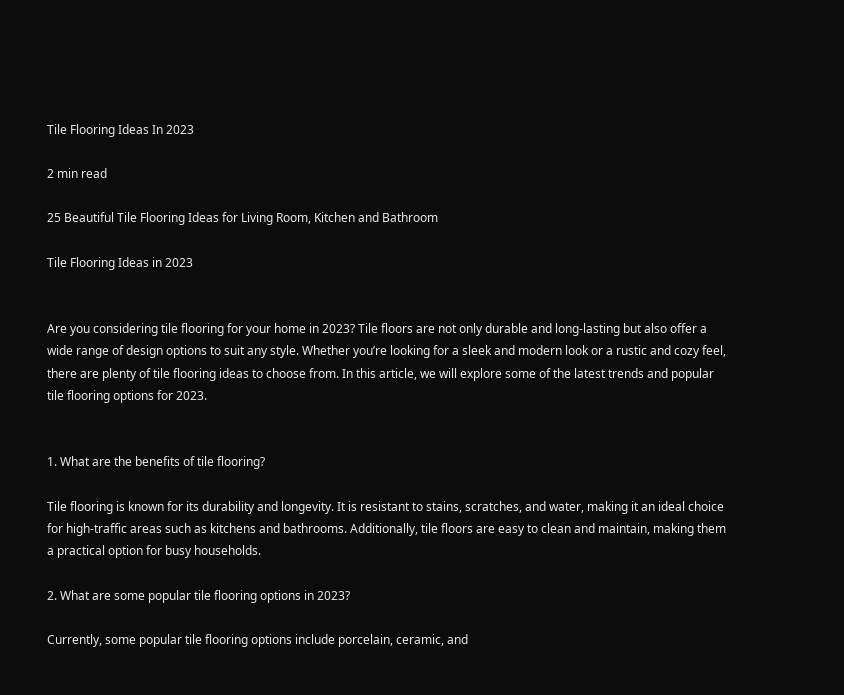Tile Flooring Ideas In 2023

2 min read

25 Beautiful Tile Flooring Ideas for Living Room, Kitchen and Bathroom

Tile Flooring Ideas in 2023


Are you considering tile flooring for your home in 2023? Tile floors are not only durable and long-lasting but also offer a wide range of design options to suit any style. Whether you’re looking for a sleek and modern look or a rustic and cozy feel, there are plenty of tile flooring ideas to choose from. In this article, we will explore some of the latest trends and popular tile flooring options for 2023.


1. What are the benefits of tile flooring?

Tile flooring is known for its durability and longevity. It is resistant to stains, scratches, and water, making it an ideal choice for high-traffic areas such as kitchens and bathrooms. Additionally, tile floors are easy to clean and maintain, making them a practical option for busy households.

2. What are some popular tile flooring options in 2023?

Currently, some popular tile flooring options include porcelain, ceramic, and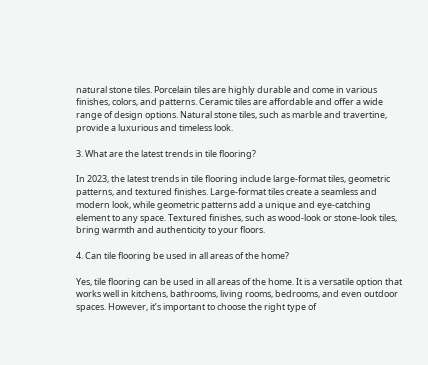natural stone tiles. Porcelain tiles are highly durable and come in various finishes, colors, and patterns. Ceramic tiles are affordable and offer a wide range of design options. Natural stone tiles, such as marble and travertine, provide a luxurious and timeless look.

3. What are the latest trends in tile flooring?

In 2023, the latest trends in tile flooring include large-format tiles, geometric patterns, and textured finishes. Large-format tiles create a seamless and modern look, while geometric patterns add a unique and eye-catching element to any space. Textured finishes, such as wood-look or stone-look tiles, bring warmth and authenticity to your floors.

4. Can tile flooring be used in all areas of the home?

Yes, tile flooring can be used in all areas of the home. It is a versatile option that works well in kitchens, bathrooms, living rooms, bedrooms, and even outdoor spaces. However, it’s important to choose the right type of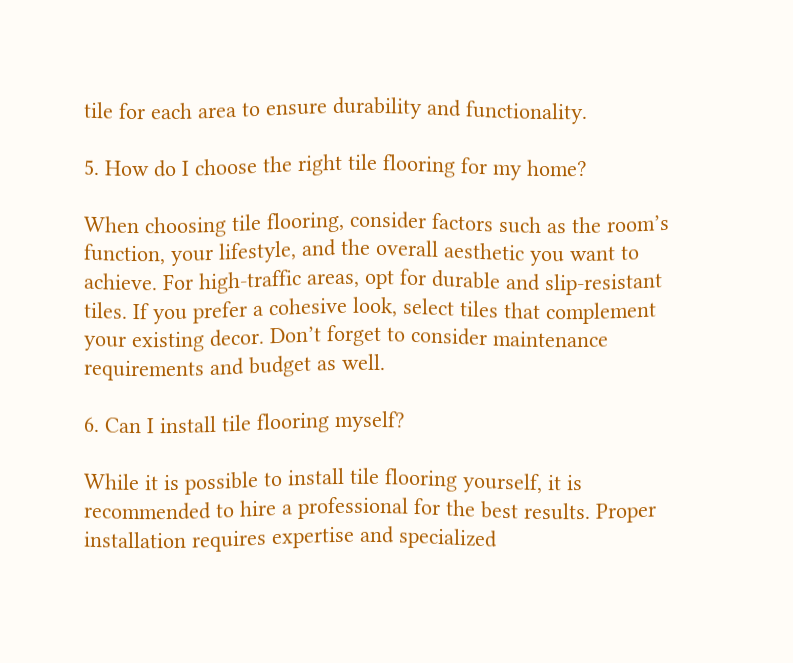tile for each area to ensure durability and functionality.

5. How do I choose the right tile flooring for my home?

When choosing tile flooring, consider factors such as the room’s function, your lifestyle, and the overall aesthetic you want to achieve. For high-traffic areas, opt for durable and slip-resistant tiles. If you prefer a cohesive look, select tiles that complement your existing decor. Don’t forget to consider maintenance requirements and budget as well.

6. Can I install tile flooring myself?

While it is possible to install tile flooring yourself, it is recommended to hire a professional for the best results. Proper installation requires expertise and specialized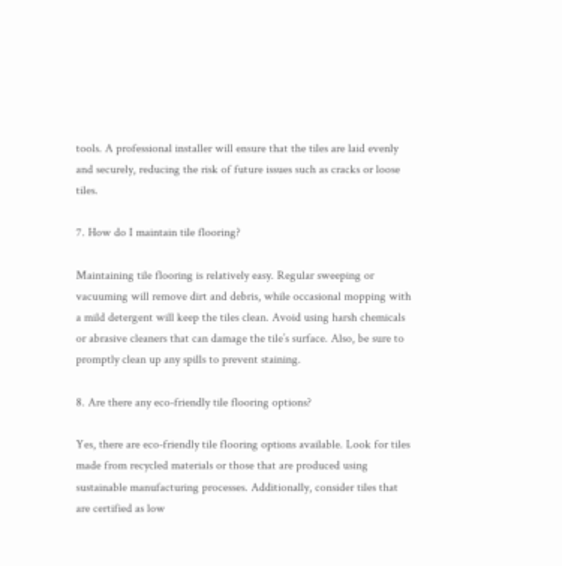tools. A professional installer will ensure that the tiles are laid evenly and securely, reducing the risk of future issues such as cracks or loose tiles.

7. How do I maintain tile flooring?

Maintaining tile flooring is relatively easy. Regular sweeping or vacuuming will remove dirt and debris, while occasional mopping with a mild detergent will keep the tiles clean. Avoid using harsh chemicals or abrasive cleaners that can damage the tile’s surface. Also, be sure to promptly clean up any spills to prevent staining.

8. Are there any eco-friendly tile flooring options?

Yes, there are eco-friendly tile flooring options available. Look for tiles made from recycled materials or those that are produced using sustainable manufacturing processes. Additionally, consider tiles that are certified as low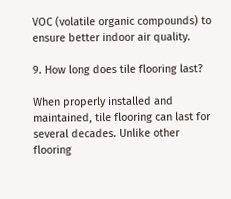VOC (volatile organic compounds) to ensure better indoor air quality.

9. How long does tile flooring last?

When properly installed and maintained, tile flooring can last for several decades. Unlike other flooring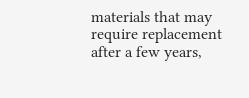materials that may require replacement after a few years,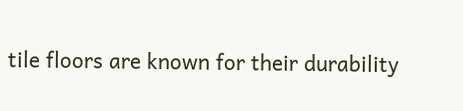tile floors are known for their durability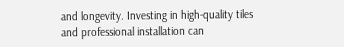and longevity. Investing in high-quality tiles and professional installation can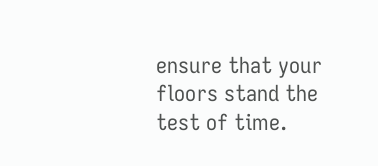ensure that your floors stand the test of time.